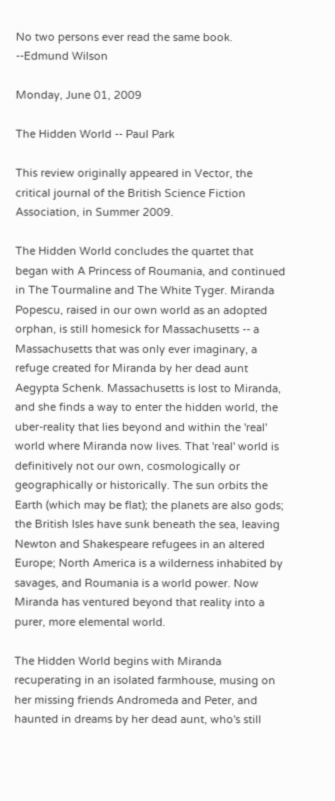No two persons ever read the same book. --Edmund Wilson

Monday, June 01, 2009

The Hidden World -- Paul Park

This review originally appeared in Vector, the critical journal of the British Science Fiction Association, in Summer 2009.

The Hidden World concludes the quartet that began with A Princess of Roumania, and continued in The Tourmaline and The White Tyger. Miranda Popescu, raised in our own world as an adopted orphan, is still homesick for Massachusetts -- a Massachusetts that was only ever imaginary, a refuge created for Miranda by her dead aunt Aegypta Schenk. Massachusetts is lost to Miranda, and she finds a way to enter the hidden world, the uber-reality that lies beyond and within the 'real' world where Miranda now lives. That 'real' world is definitively not our own, cosmologically or geographically or historically. The sun orbits the Earth (which may be flat); the planets are also gods; the British Isles have sunk beneath the sea, leaving Newton and Shakespeare refugees in an altered Europe; North America is a wilderness inhabited by savages, and Roumania is a world power. Now Miranda has ventured beyond that reality into a purer, more elemental world.

The Hidden World begins with Miranda recuperating in an isolated farmhouse, musing on her missing friends Andromeda and Peter, and haunted in dreams by her dead aunt, who's still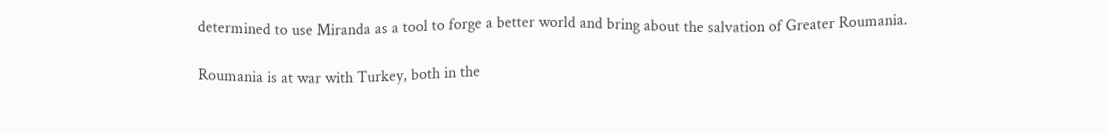determined to use Miranda as a tool to forge a better world and bring about the salvation of Greater Roumania.

Roumania is at war with Turkey, both in the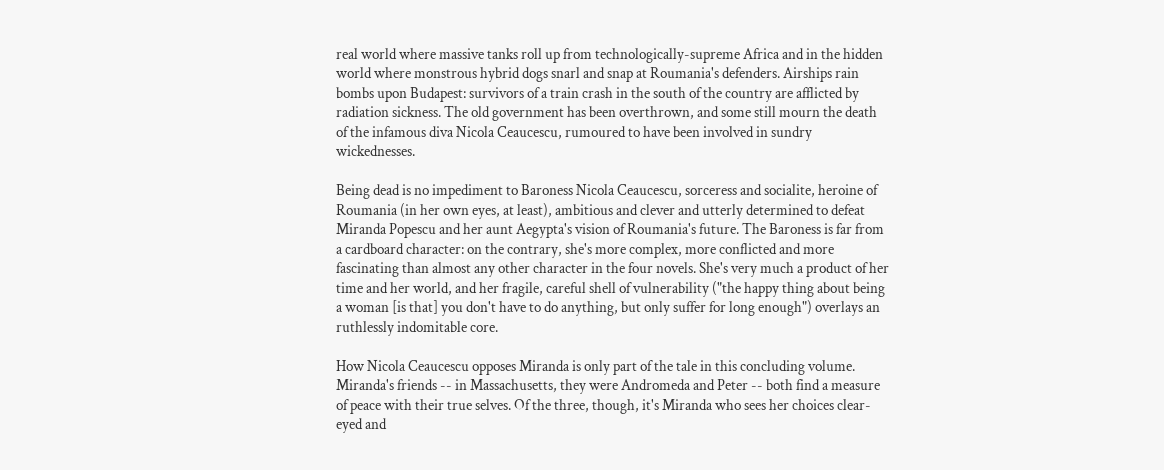real world where massive tanks roll up from technologically-supreme Africa and in the hidden world where monstrous hybrid dogs snarl and snap at Roumania's defenders. Airships rain bombs upon Budapest: survivors of a train crash in the south of the country are afflicted by radiation sickness. The old government has been overthrown, and some still mourn the death of the infamous diva Nicola Ceaucescu, rumoured to have been involved in sundry wickednesses.

Being dead is no impediment to Baroness Nicola Ceaucescu, sorceress and socialite, heroine of Roumania (in her own eyes, at least), ambitious and clever and utterly determined to defeat Miranda Popescu and her aunt Aegypta's vision of Roumania's future. The Baroness is far from a cardboard character: on the contrary, she's more complex, more conflicted and more fascinating than almost any other character in the four novels. She's very much a product of her time and her world, and her fragile, careful shell of vulnerability ("the happy thing about being a woman [is that] you don't have to do anything, but only suffer for long enough") overlays an ruthlessly indomitable core.

How Nicola Ceaucescu opposes Miranda is only part of the tale in this concluding volume. Miranda's friends -- in Massachusetts, they were Andromeda and Peter -- both find a measure of peace with their true selves. Of the three, though, it's Miranda who sees her choices clear-eyed and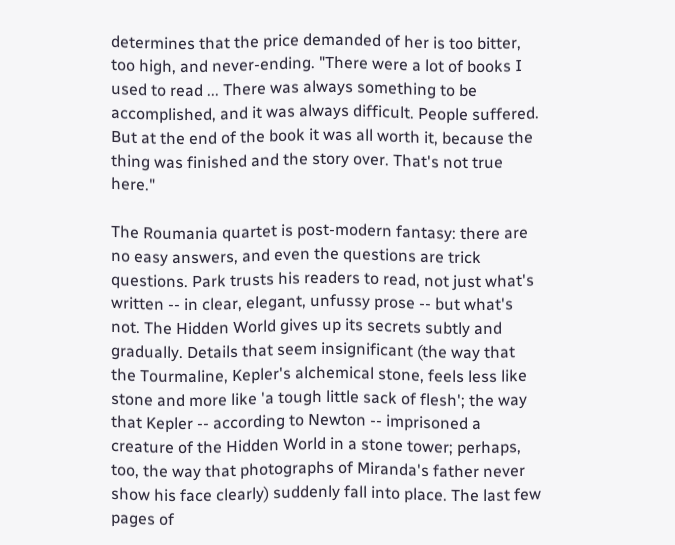determines that the price demanded of her is too bitter, too high, and never-ending. "There were a lot of books I used to read ... There was always something to be accomplished, and it was always difficult. People suffered. But at the end of the book it was all worth it, because the thing was finished and the story over. That's not true here."

The Roumania quartet is post-modern fantasy: there are no easy answers, and even the questions are trick questions. Park trusts his readers to read, not just what's written -- in clear, elegant, unfussy prose -- but what's not. The Hidden World gives up its secrets subtly and gradually. Details that seem insignificant (the way that the Tourmaline, Kepler's alchemical stone, feels less like stone and more like 'a tough little sack of flesh'; the way that Kepler -- according to Newton -- imprisoned a creature of the Hidden World in a stone tower; perhaps, too, the way that photographs of Miranda's father never show his face clearly) suddenly fall into place. The last few pages of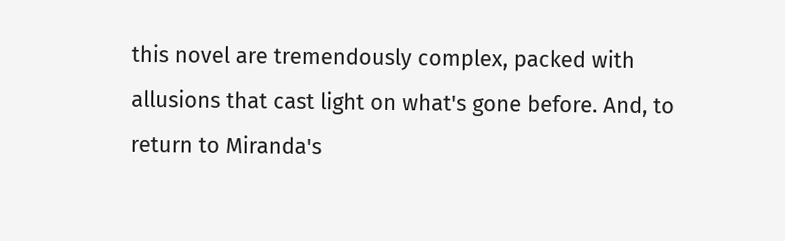this novel are tremendously complex, packed with allusions that cast light on what's gone before. And, to return to Miranda's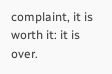complaint, it is worth it: it is over.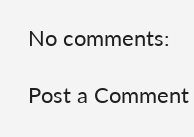No comments:

Post a Comment